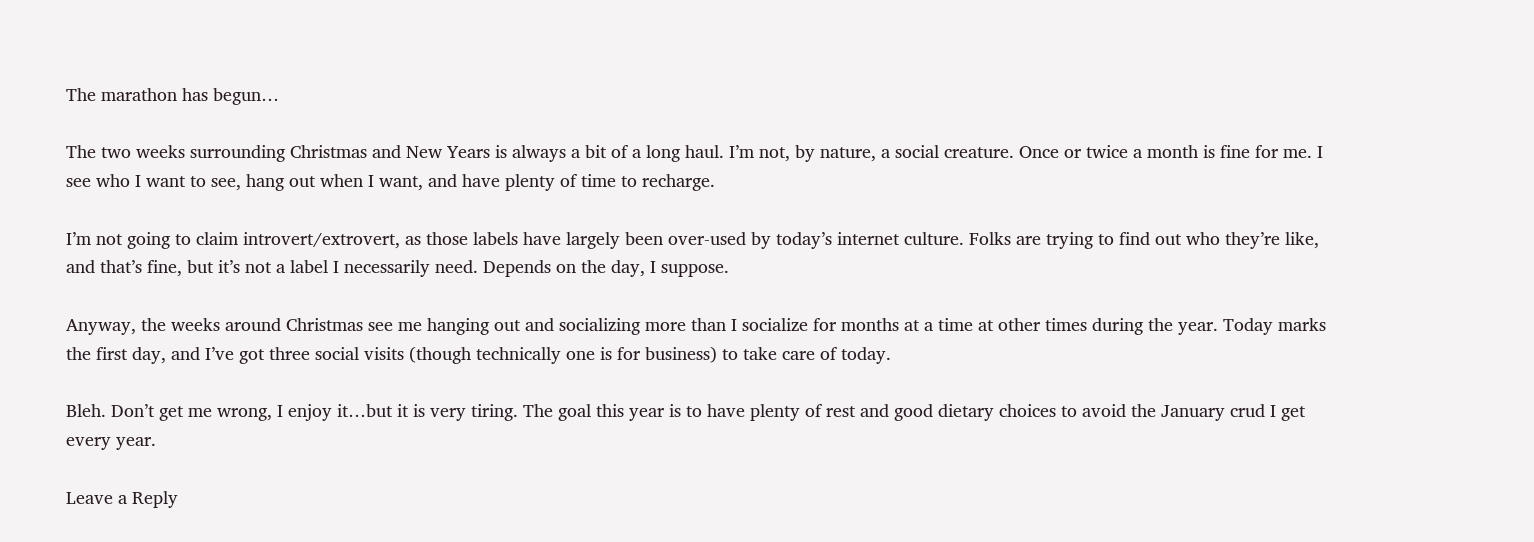The marathon has begun…

The two weeks surrounding Christmas and New Years is always a bit of a long haul. I’m not, by nature, a social creature. Once or twice a month is fine for me. I see who I want to see, hang out when I want, and have plenty of time to recharge.

I’m not going to claim introvert/extrovert, as those labels have largely been over-used by today’s internet culture. Folks are trying to find out who they’re like, and that’s fine, but it’s not a label I necessarily need. Depends on the day, I suppose.

Anyway, the weeks around Christmas see me hanging out and socializing more than I socialize for months at a time at other times during the year. Today marks the first day, and I’ve got three social visits (though technically one is for business) to take care of today.

Bleh. Don’t get me wrong, I enjoy it…but it is very tiring. The goal this year is to have plenty of rest and good dietary choices to avoid the January crud I get every year.

Leave a Reply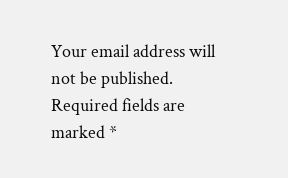Your email address will not be published. Required fields are marked *